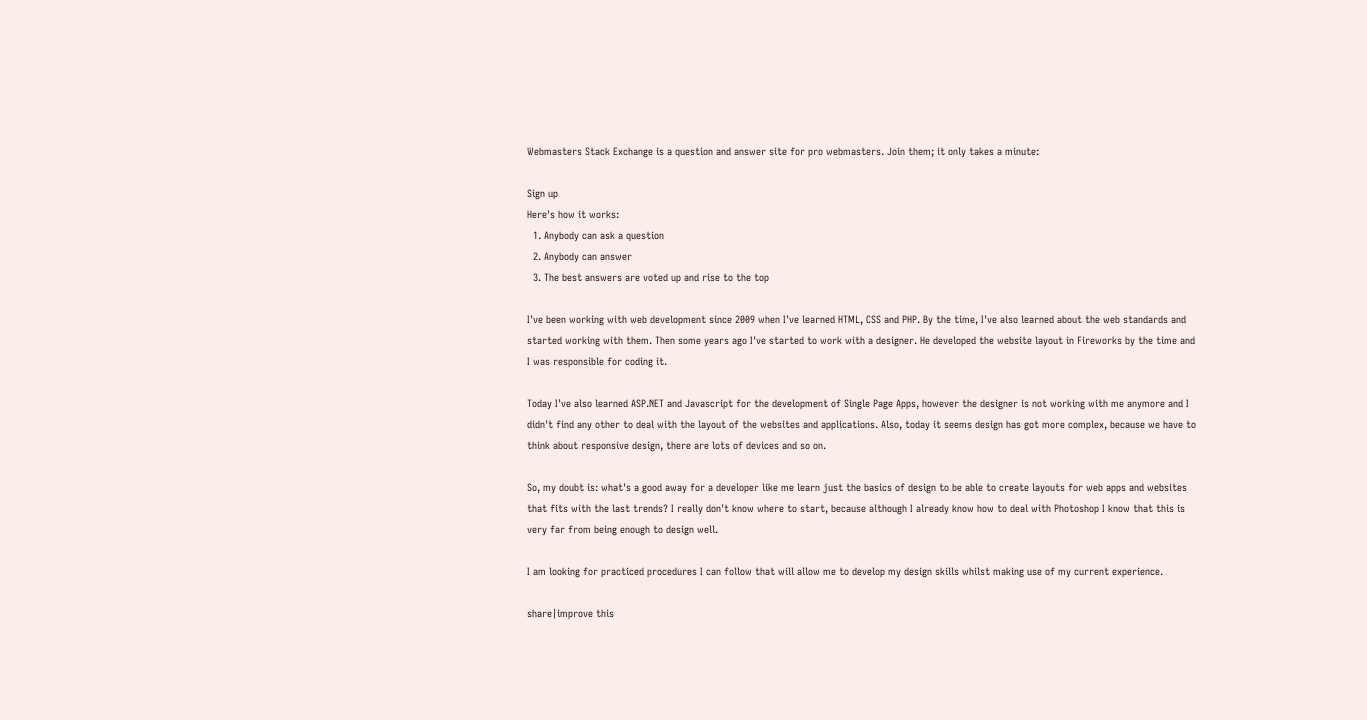Webmasters Stack Exchange is a question and answer site for pro webmasters. Join them; it only takes a minute:

Sign up
Here's how it works:
  1. Anybody can ask a question
  2. Anybody can answer
  3. The best answers are voted up and rise to the top

I've been working with web development since 2009 when I've learned HTML, CSS and PHP. By the time, I've also learned about the web standards and started working with them. Then some years ago I've started to work with a designer. He developed the website layout in Fireworks by the time and I was responsible for coding it.

Today I've also learned ASP.NET and Javascript for the development of Single Page Apps, however the designer is not working with me anymore and I didn't find any other to deal with the layout of the websites and applications. Also, today it seems design has got more complex, because we have to think about responsive design, there are lots of devices and so on.

So, my doubt is: what's a good away for a developer like me learn just the basics of design to be able to create layouts for web apps and websites that fits with the last trends? I really don't know where to start, because although I already know how to deal with Photoshop I know that this is very far from being enough to design well.

I am looking for practiced procedures I can follow that will allow me to develop my design skills whilst making use of my current experience.

share|improve this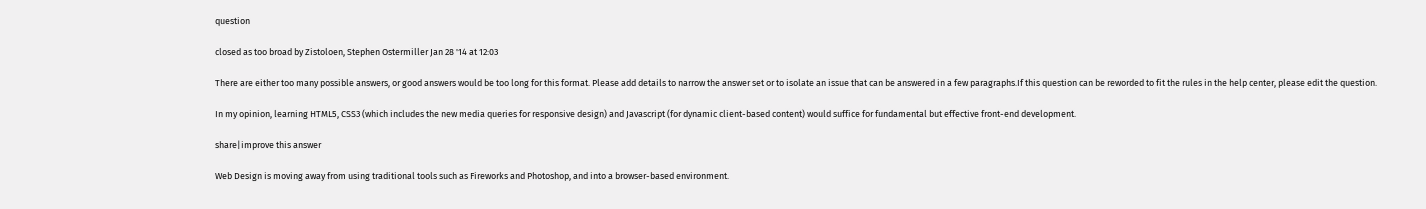question

closed as too broad by Zistoloen, Stephen Ostermiller Jan 28 '14 at 12:03

There are either too many possible answers, or good answers would be too long for this format. Please add details to narrow the answer set or to isolate an issue that can be answered in a few paragraphs.If this question can be reworded to fit the rules in the help center, please edit the question.

In my opinion, learning HTML5, CSS3 (which includes the new media queries for responsive design) and Javascript (for dynamic client-based content) would suffice for fundamental but effective front-end development.

share|improve this answer

Web Design is moving away from using traditional tools such as Fireworks and Photoshop, and into a browser-based environment.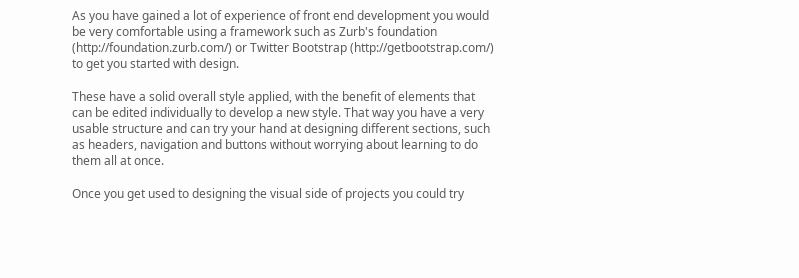As you have gained a lot of experience of front end development you would be very comfortable using a framework such as Zurb's foundation (http://foundation.zurb.com/) or Twitter Bootstrap (http://getbootstrap.com/) to get you started with design.

These have a solid overall style applied, with the benefit of elements that can be edited individually to develop a new style. That way you have a very usable structure and can try your hand at designing different sections, such as headers, navigation and buttons without worrying about learning to do them all at once.

Once you get used to designing the visual side of projects you could try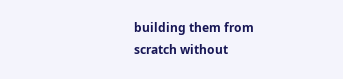building them from scratch without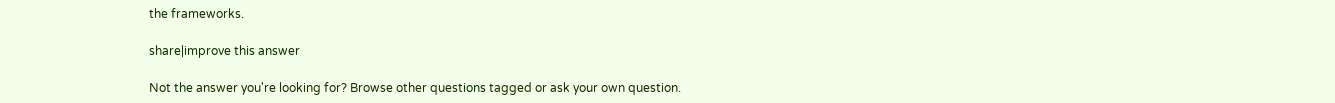the frameworks.

share|improve this answer

Not the answer you're looking for? Browse other questions tagged or ask your own question.